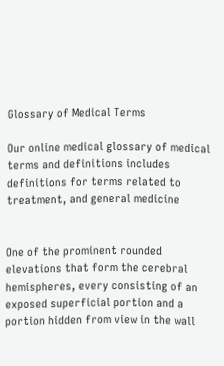Glossary of Medical Terms

Our online medical glossary of medical terms and definitions includes definitions for terms related to treatment, and general medicine


One of the prominent rounded elevations that form the cerebral hemispheres, every consisting of an exposed superficial portion and a portion hidden from view in the wall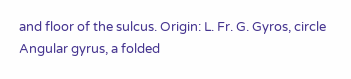and floor of the sulcus. Origin: L. Fr. G. Gyros, circle Angular gyrus, a folded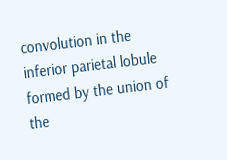convolution in the inferior parietal lobule formed by the union of the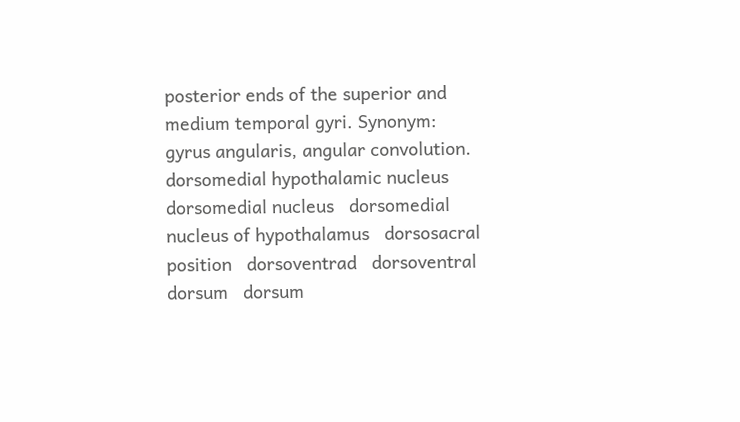posterior ends of the superior and medium temporal gyri. Synonym: gyrus angularis, angular convolution.
dorsomedial hypothalamic nucleus   dorsomedial nucleus   dorsomedial nucleus of hypothalamus   dorsosacral position   dorsoventrad   dorsoventral   dorsum   dorsum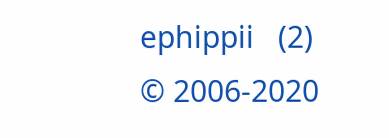ephippii   (2)
© 2006-2020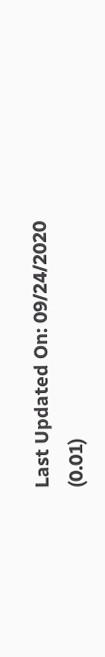Last Updated On: 09/24/2020 (0.01)